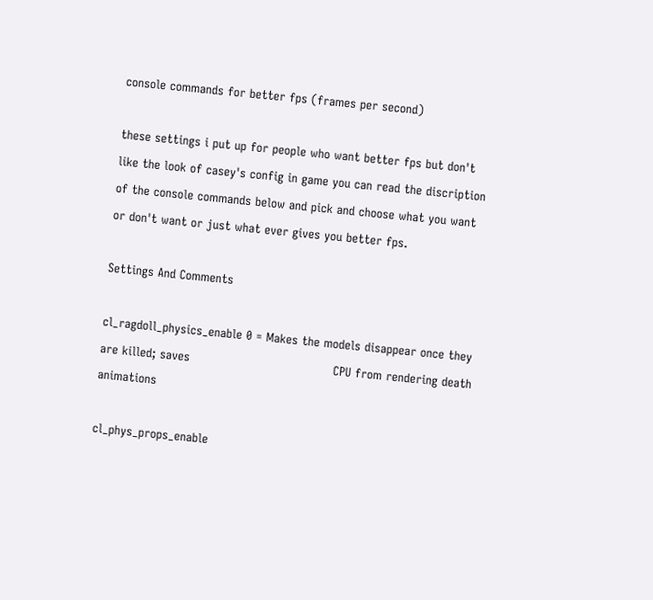console commands for better fps (frames per second)

these settings i put up for people who want better fps but don't like the look of casey's config in game you can read the discription of the console commands below and pick and choose what you want or don't want or just what ever gives you better fps.

Settings And Comments

cl_ragdoll_physics_enable 0 = Makes the models disappear once they are killed; saves                                    CPU from rendering death animations

cl_phys_props_enable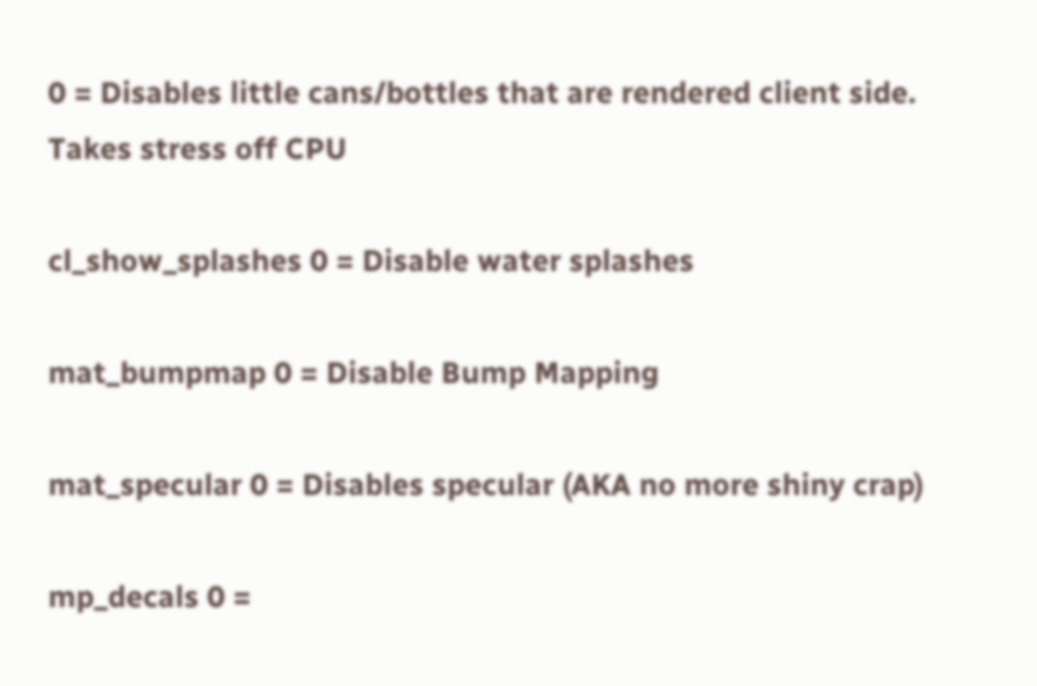0 = Disables little cans/bottles that are rendered client side. Takes stress off CPU

cl_show_splashes 0 = Disable water splashes

mat_bumpmap 0 = Disable Bump Mapping

mat_specular 0 = Disables specular (AKA no more shiny crap)

mp_decals 0 =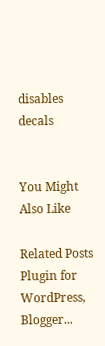disables decals


You Might Also Like

Related Posts Plugin for WordPress, Blogger...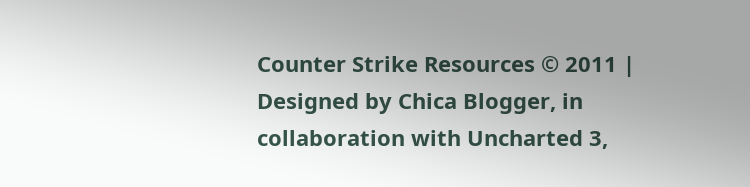Counter Strike Resources © 2011 | Designed by Chica Blogger, in collaboration with Uncharted 3,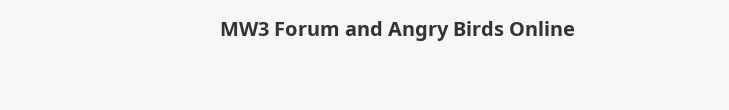MW3 Forum and Angry Birds Online